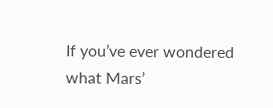If you’ve ever wondered what Mars’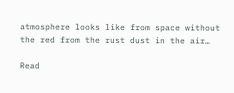atmosphere looks like from space without the red from the rust dust in the air…

Read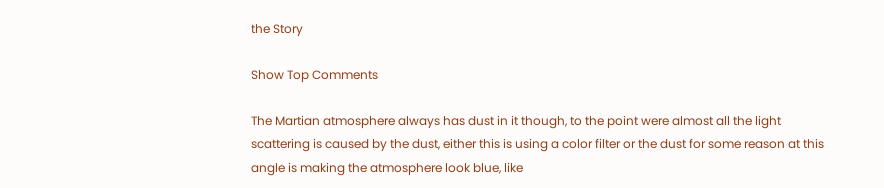the Story

Show Top Comments

The Martian atmosphere always has dust in it though, to the point were almost all the light scattering is caused by the dust, either this is using a color filter or the dust for some reason at this angle is making the atmosphere look blue, like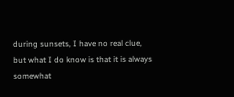during sunsets, I have no real clue, but what I do know is that it is always somewhat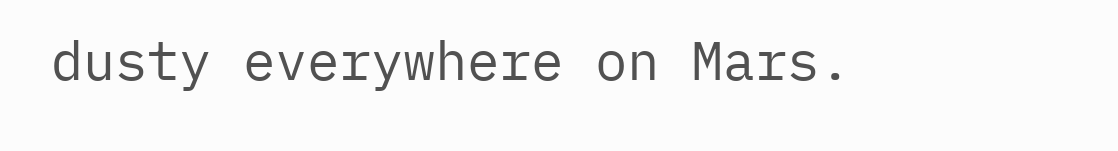dusty everywhere on Mars.